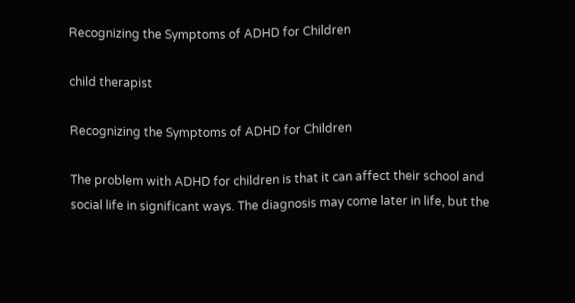Recognizing the Symptoms of ADHD for Children

child therapist

Recognizing the Symptoms of ADHD for Children

The problem with ADHD for children is that it can affect their school and social life in significant ways. The diagnosis may come later in life, but the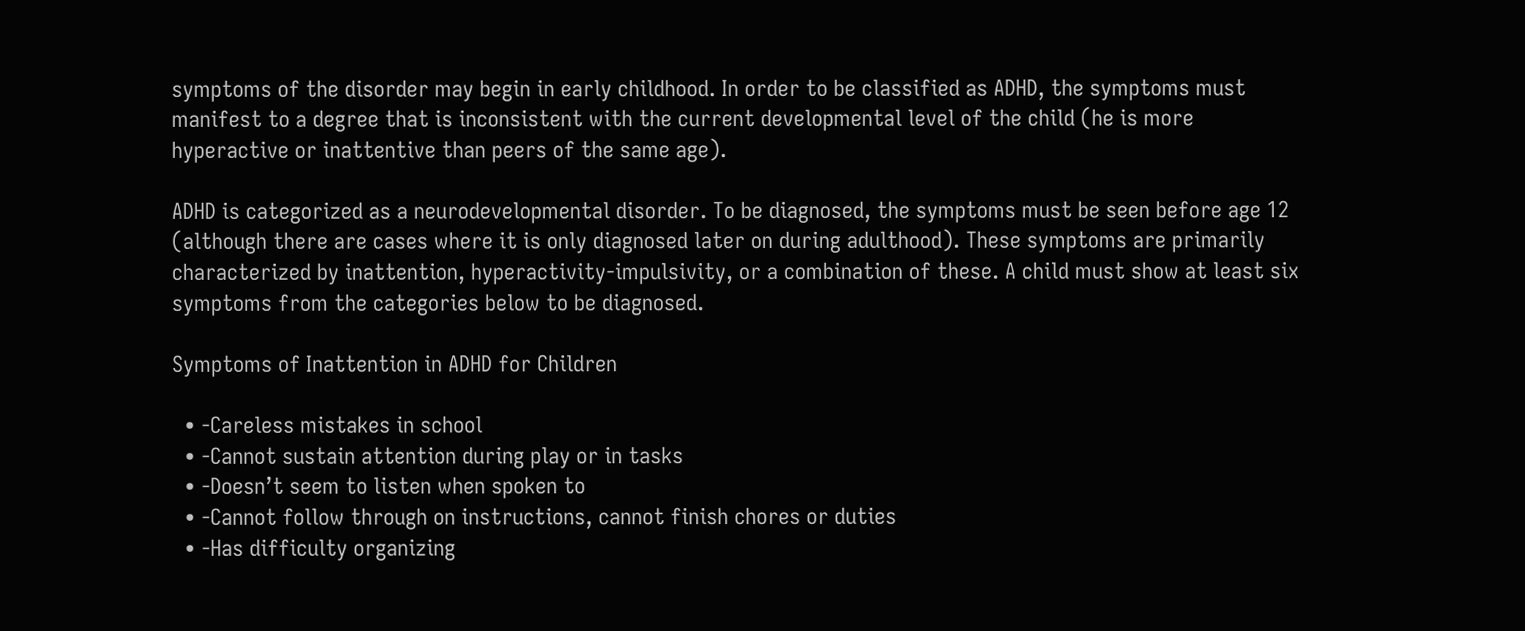symptoms of the disorder may begin in early childhood. In order to be classified as ADHD, the symptoms must manifest to a degree that is inconsistent with the current developmental level of the child (he is more hyperactive or inattentive than peers of the same age).

ADHD is categorized as a neurodevelopmental disorder. To be diagnosed, the symptoms must be seen before age 12 (although there are cases where it is only diagnosed later on during adulthood). These symptoms are primarily characterized by inattention, hyperactivity-impulsivity, or a combination of these. A child must show at least six symptoms from the categories below to be diagnosed.

Symptoms of Inattention in ADHD for Children

  • -Careless mistakes in school
  • -Cannot sustain attention during play or in tasks
  • -Doesn’t seem to listen when spoken to
  • -Cannot follow through on instructions, cannot finish chores or duties
  • -Has difficulty organizing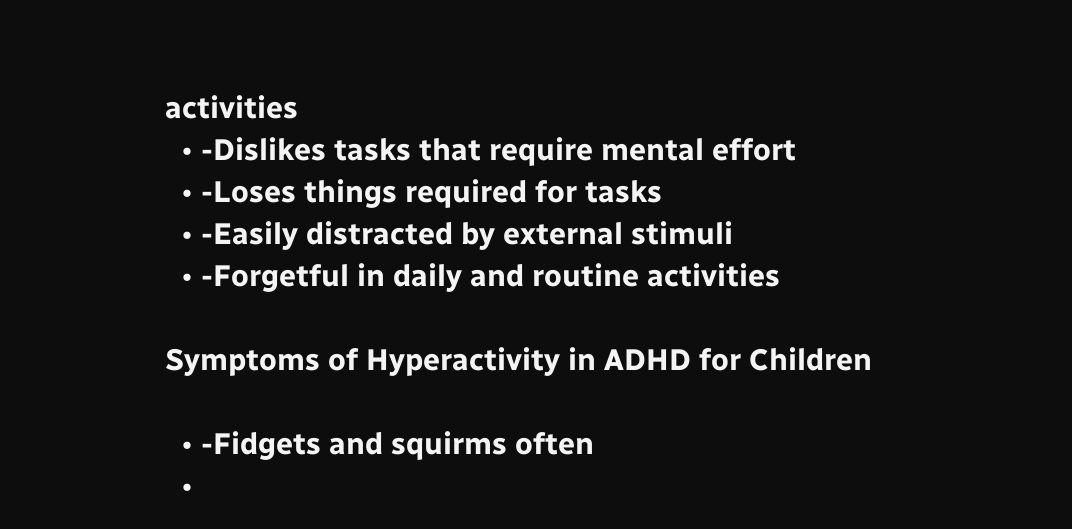activities
  • -Dislikes tasks that require mental effort
  • -Loses things required for tasks
  • -Easily distracted by external stimuli
  • -Forgetful in daily and routine activities

Symptoms of Hyperactivity in ADHD for Children

  • -Fidgets and squirms often
  •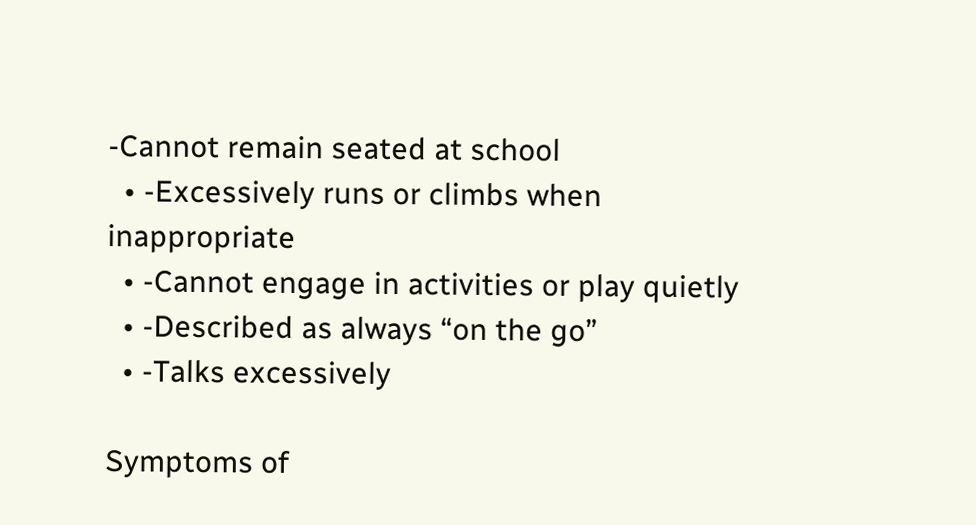-Cannot remain seated at school
  • -Excessively runs or climbs when inappropriate
  • -Cannot engage in activities or play quietly
  • -Described as always “on the go”
  • -Talks excessively

Symptoms of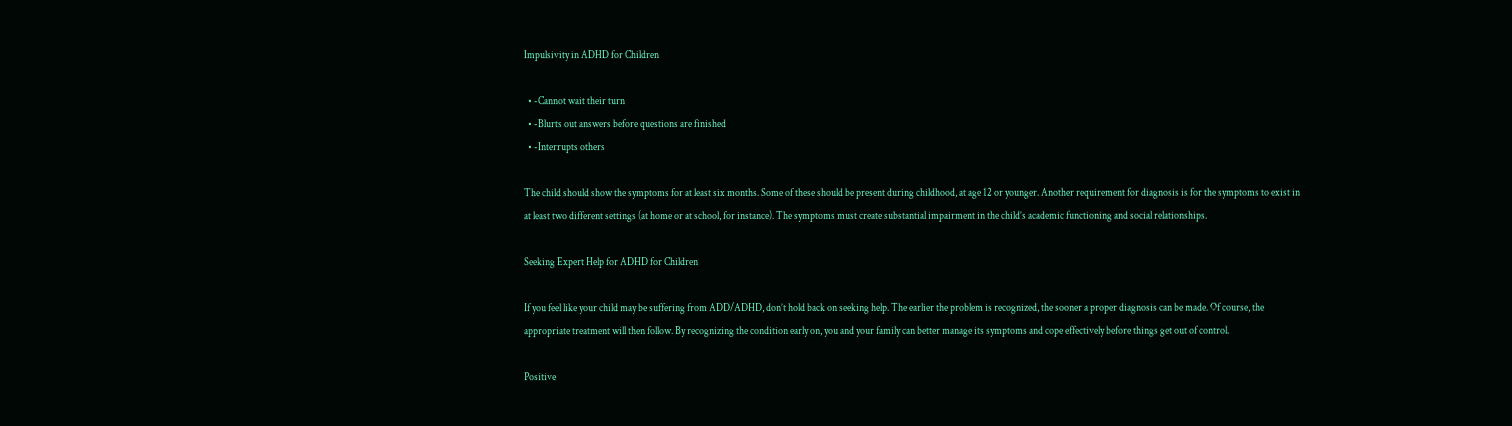Impulsivity in ADHD for Children

  • -Cannot wait their turn
  • -Blurts out answers before questions are finished
  • -Interrupts others

The child should show the symptoms for at least six months. Some of these should be present during childhood, at age 12 or younger. Another requirement for diagnosis is for the symptoms to exist in at least two different settings (at home or at school, for instance). The symptoms must create substantial impairment in the child’s academic functioning and social relationships.

Seeking Expert Help for ADHD for Children

If you feel like your child may be suffering from ADD/ADHD, don’t hold back on seeking help. The earlier the problem is recognized, the sooner a proper diagnosis can be made. Of course, the appropriate treatment will then follow. By recognizing the condition early on, you and your family can better manage its symptoms and cope effectively before things get out of control.

Positive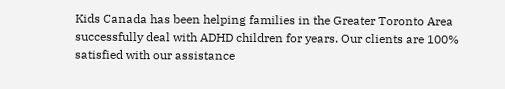Kids Canada has been helping families in the Greater Toronto Area successfully deal with ADHD children for years. Our clients are 100% satisfied with our assistance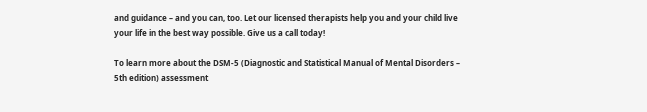and guidance – and you can, too. Let our licensed therapists help you and your child live your life in the best way possible. Give us a call today!

To learn more about the DSM-5 (Diagnostic and Statistical Manual of Mental Disorders – 5th edition) assessment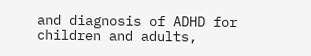and diagnosis of ADHD for children and adults,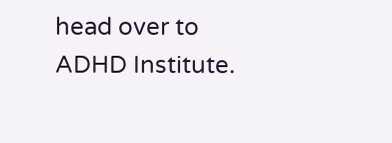head over to ADHD Institute.